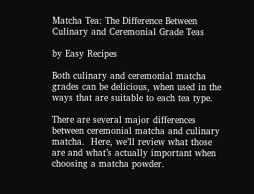Matcha Tea: The Difference Between Culinary and Ceremonial Grade Teas

by Easy Recipes

Both culinary and ceremonial matcha grades can be delicious, when used in the ways that are suitable to each tea type.

There are several major differences between ceremonial matcha and culinary matcha.  Here, we’ll review what those are and what’s actually important when choosing a matcha powder.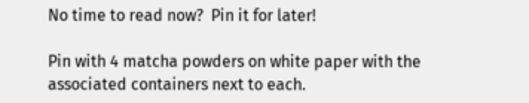No time to read now?  Pin it for later!

Pin with 4 matcha powders on white paper with the associated containers next to each.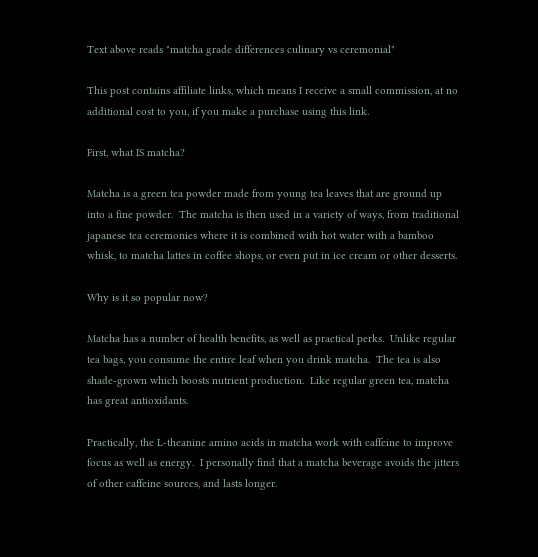Text above reads "matcha grade differences culinary vs ceremonial"

This post contains affiliate links, which means I receive a small commission, at no additional cost to you, if you make a purchase using this link.

First, what IS matcha?

Matcha is a green tea powder made from young tea leaves that are ground up into a fine powder.  The matcha is then used in a variety of ways, from traditional japanese tea ceremonies where it is combined with hot water with a bamboo whisk, to matcha lattes in coffee shops, or even put in ice cream or other desserts.

Why is it so popular now?

Matcha has a number of health benefits, as well as practical perks.  Unlike regular tea bags, you consume the entire leaf when you drink matcha.  The tea is also shade-grown which boosts nutrient production.  Like regular green tea, matcha has great antioxidants.

Practically, the L-theanine amino acids in matcha work with caffeine to improve focus as well as energy.  I personally find that a matcha beverage avoids the jitters of other caffeine sources, and lasts longer.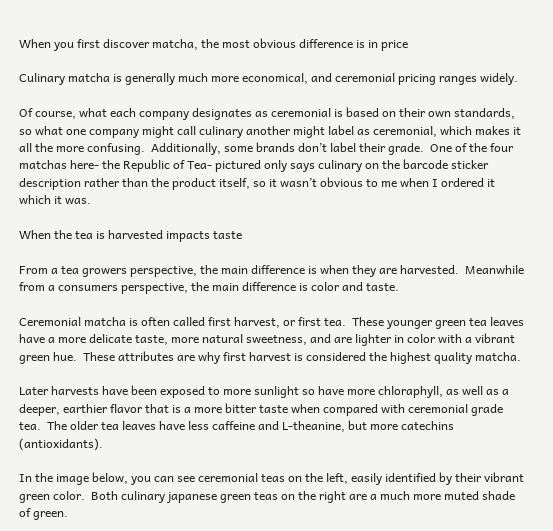When you first discover matcha, the most obvious difference is in price

Culinary matcha is generally much more economical, and ceremonial pricing ranges widely.

Of course, what each company designates as ceremonial is based on their own standards, so what one company might call culinary another might label as ceremonial, which makes it all the more confusing.  Additionally, some brands don’t label their grade.  One of the four matchas here- the Republic of Tea- pictured only says culinary on the barcode sticker description rather than the product itself, so it wasn’t obvious to me when I ordered it which it was.

When the tea is harvested impacts taste

From a tea growers perspective, the main difference is when they are harvested.  Meanwhile from a consumers perspective, the main difference is color and taste.

Ceremonial matcha is often called first harvest, or first tea.  These younger green tea leaves have a more delicate taste, more natural sweetness, and are lighter in color with a vibrant green hue.  These attributes are why first harvest is considered the highest quality matcha.

Later harvests have been exposed to more sunlight so have more chloraphyll, as well as a deeper, earthier flavor that is a more bitter taste when compared with ceremonial grade tea.  The older tea leaves have less caffeine and L-theanine, but more catechins (antioxidants).

In the image below, you can see ceremonial teas on the left, easily identified by their vibrant green color.  Both culinary japanese green teas on the right are a much more muted shade of green.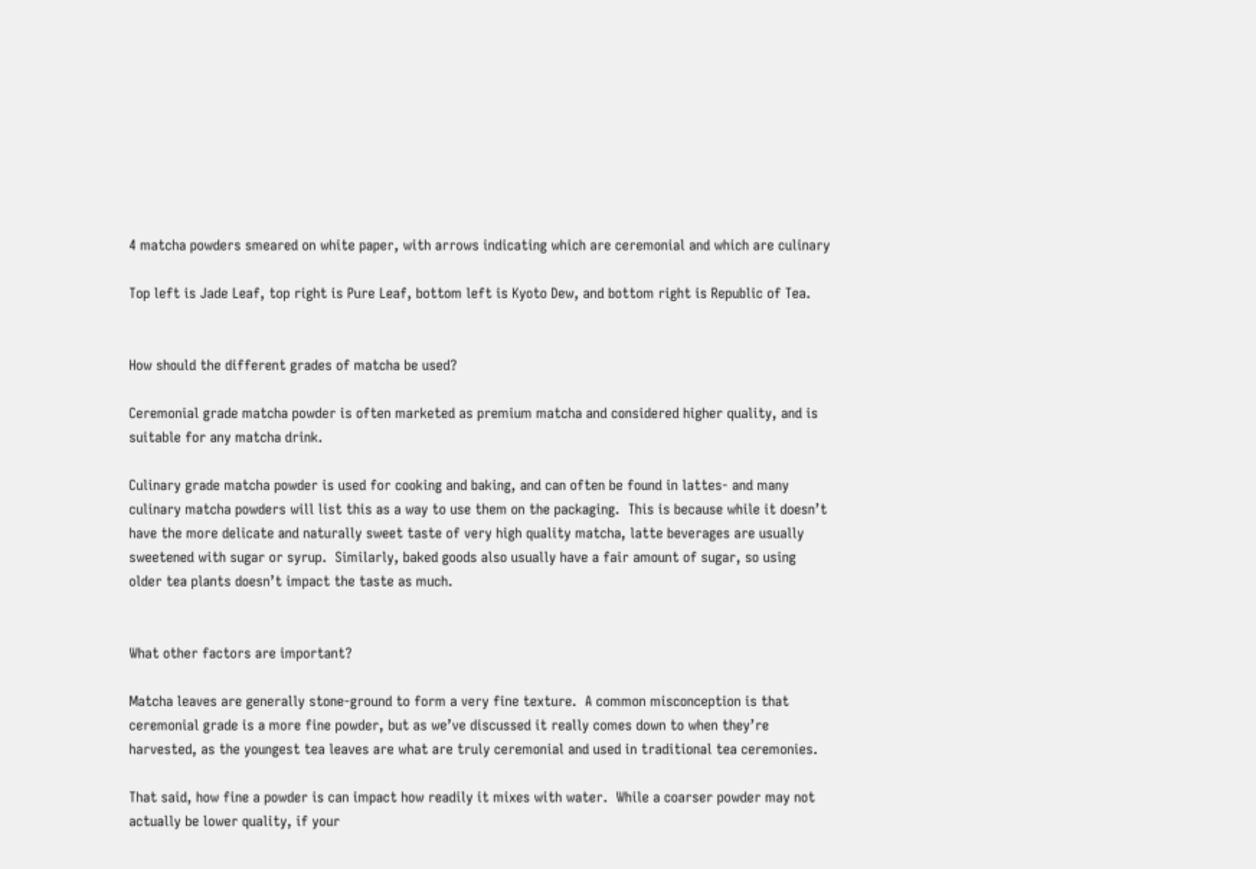4 matcha powders smeared on white paper, with arrows indicating which are ceremonial and which are culinary

Top left is Jade Leaf, top right is Pure Leaf, bottom left is Kyoto Dew, and bottom right is Republic of Tea.


How should the different grades of matcha be used?

Ceremonial grade matcha powder is often marketed as premium matcha and considered higher quality, and is suitable for any matcha drink.

Culinary grade matcha powder is used for cooking and baking, and can often be found in lattes- and many culinary matcha powders will list this as a way to use them on the packaging.  This is because while it doesn’t have the more delicate and naturally sweet taste of very high quality matcha, latte beverages are usually sweetened with sugar or syrup.  Similarly, baked goods also usually have a fair amount of sugar, so using older tea plants doesn’t impact the taste as much.


What other factors are important?

Matcha leaves are generally stone-ground to form a very fine texture.  A common misconception is that ceremonial grade is a more fine powder, but as we’ve discussed it really comes down to when they’re harvested, as the youngest tea leaves are what are truly ceremonial and used in traditional tea ceremonies.

That said, how fine a powder is can impact how readily it mixes with water.  While a coarser powder may not actually be lower quality, if your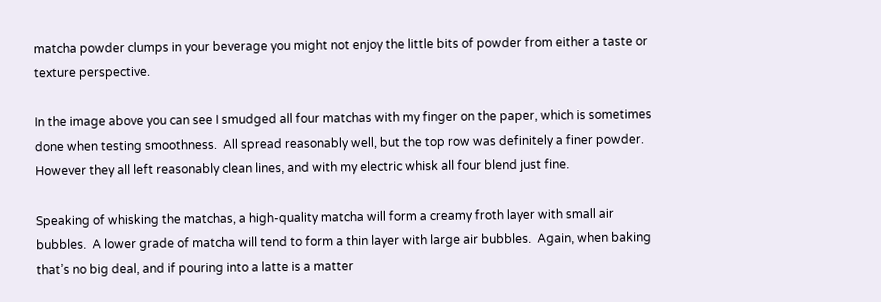matcha powder clumps in your beverage you might not enjoy the little bits of powder from either a taste or texture perspective.

In the image above you can see I smudged all four matchas with my finger on the paper, which is sometimes done when testing smoothness.  All spread reasonably well, but the top row was definitely a finer powder.  However they all left reasonably clean lines, and with my electric whisk all four blend just fine.

Speaking of whisking the matchas, a high-quality matcha will form a creamy froth layer with small air bubbles.  A lower grade of matcha will tend to form a thin layer with large air bubbles.  Again, when baking that’s no big deal, and if pouring into a latte is a matter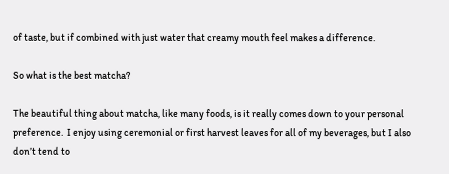of taste, but if combined with just water that creamy mouth feel makes a difference.

So what is the best matcha?

The beautiful thing about matcha, like many foods, is it really comes down to your personal preference.  I enjoy using ceremonial or first harvest leaves for all of my beverages, but I also don’t tend to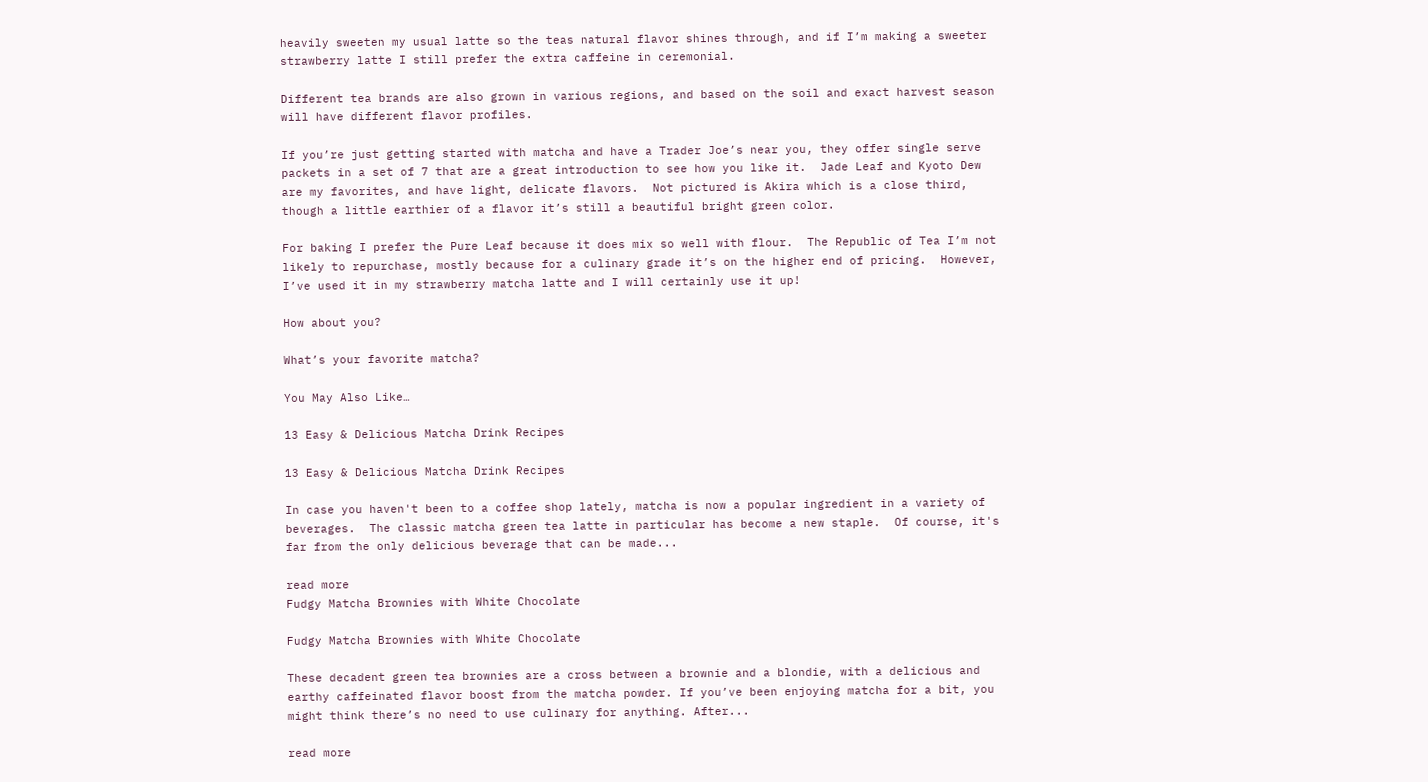heavily sweeten my usual latte so the teas natural flavor shines through, and if I’m making a sweeter strawberry latte I still prefer the extra caffeine in ceremonial.

Different tea brands are also grown in various regions, and based on the soil and exact harvest season will have different flavor profiles.

If you’re just getting started with matcha and have a Trader Joe’s near you, they offer single serve packets in a set of 7 that are a great introduction to see how you like it.  Jade Leaf and Kyoto Dew are my favorites, and have light, delicate flavors.  Not pictured is Akira which is a close third, though a little earthier of a flavor it’s still a beautiful bright green color.

For baking I prefer the Pure Leaf because it does mix so well with flour.  The Republic of Tea I’m not likely to repurchase, mostly because for a culinary grade it’s on the higher end of pricing.  However, I’ve used it in my strawberry matcha latte and I will certainly use it up!

How about you?

What’s your favorite matcha?

You May Also Like…

13 Easy & Delicious Matcha Drink Recipes

13 Easy & Delicious Matcha Drink Recipes

In case you haven't been to a coffee shop lately, matcha is now a popular ingredient in a variety of beverages.  The classic matcha green tea latte in particular has become a new staple.  Of course, it's far from the only delicious beverage that can be made...

read more
Fudgy Matcha Brownies with White Chocolate

Fudgy Matcha Brownies with White Chocolate

These decadent green tea brownies are a cross between a brownie and a blondie, with a delicious and earthy caffeinated flavor boost from the matcha powder. If you’ve been enjoying matcha for a bit, you might think there’s no need to use culinary for anything. After...

read more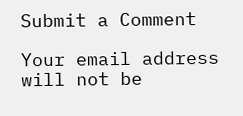Submit a Comment

Your email address will not be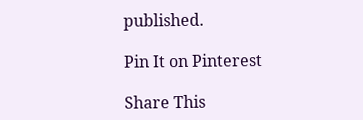published.

Pin It on Pinterest

Share This